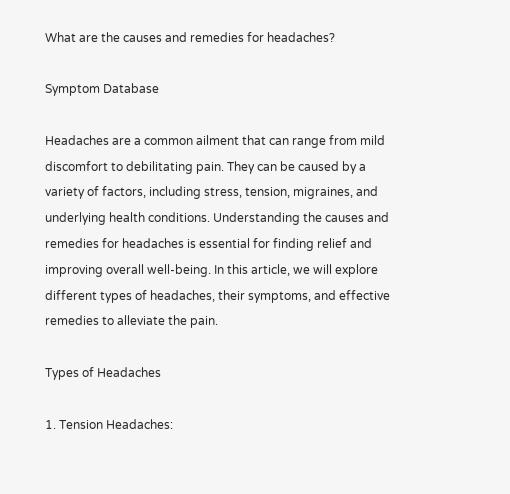What are the causes and remedies for headaches?

Symptom Database

Headaches are a common ailment that can range from mild discomfort to debilitating pain. They can be caused by a variety of factors, including stress, tension, migraines, and underlying health conditions. Understanding the causes and remedies for headaches is essential for finding relief and improving overall well-being. In this article, we will explore different types of headaches, their symptoms, and effective remedies to alleviate the pain.

Types of Headaches

1. Tension Headaches: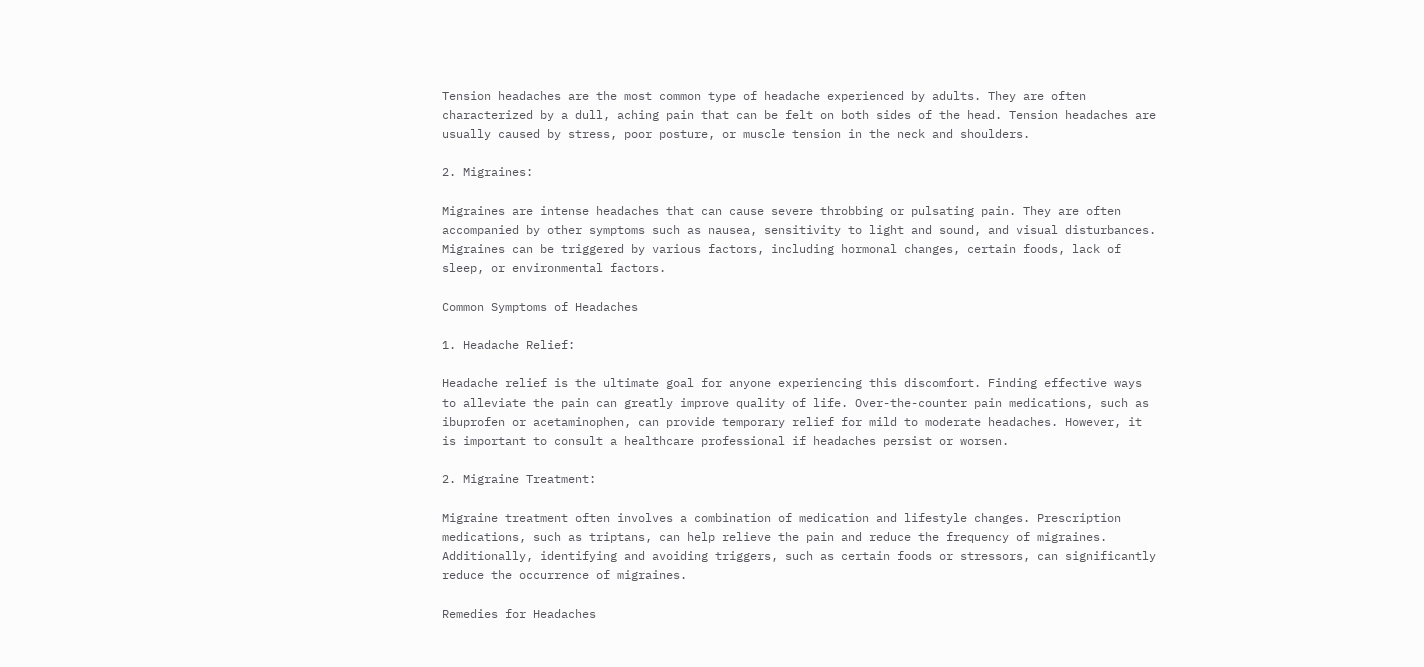Tension headaches are the most common type of headache experienced by adults. They are often characterized by a dull, aching pain that can be felt on both sides of the head. Tension headaches are usually caused by stress, poor posture, or muscle tension in the neck and shoulders.

2. Migraines:

Migraines are intense headaches that can cause severe throbbing or pulsating pain. They are often accompanied by other symptoms such as nausea, sensitivity to light and sound, and visual disturbances. Migraines can be triggered by various factors, including hormonal changes, certain foods, lack of sleep, or environmental factors.

Common Symptoms of Headaches

1. Headache Relief:

Headache relief is the ultimate goal for anyone experiencing this discomfort. Finding effective ways to alleviate the pain can greatly improve quality of life. Over-the-counter pain medications, such as ibuprofen or acetaminophen, can provide temporary relief for mild to moderate headaches. However, it is important to consult a healthcare professional if headaches persist or worsen.

2. Migraine Treatment:

Migraine treatment often involves a combination of medication and lifestyle changes. Prescription medications, such as triptans, can help relieve the pain and reduce the frequency of migraines. Additionally, identifying and avoiding triggers, such as certain foods or stressors, can significantly reduce the occurrence of migraines.

Remedies for Headaches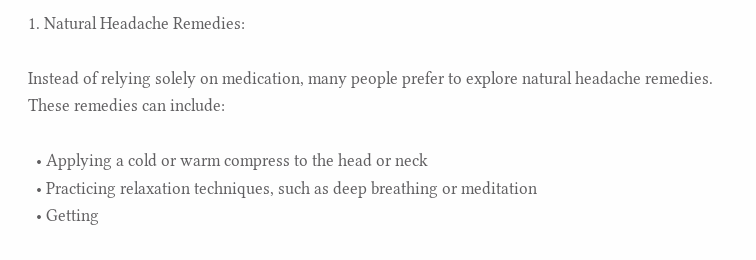1. Natural Headache Remedies:

Instead of relying solely on medication, many people prefer to explore natural headache remedies. These remedies can include:

  • Applying a cold or warm compress to the head or neck
  • Practicing relaxation techniques, such as deep breathing or meditation
  • Getting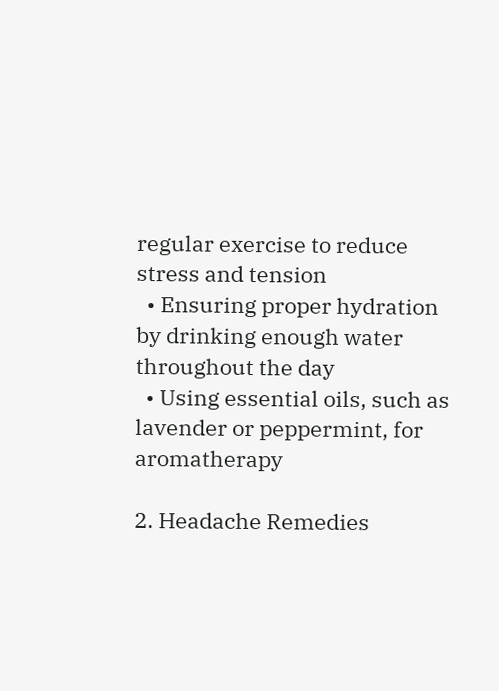regular exercise to reduce stress and tension
  • Ensuring proper hydration by drinking enough water throughout the day
  • Using essential oils, such as lavender or peppermint, for aromatherapy

2. Headache Remedies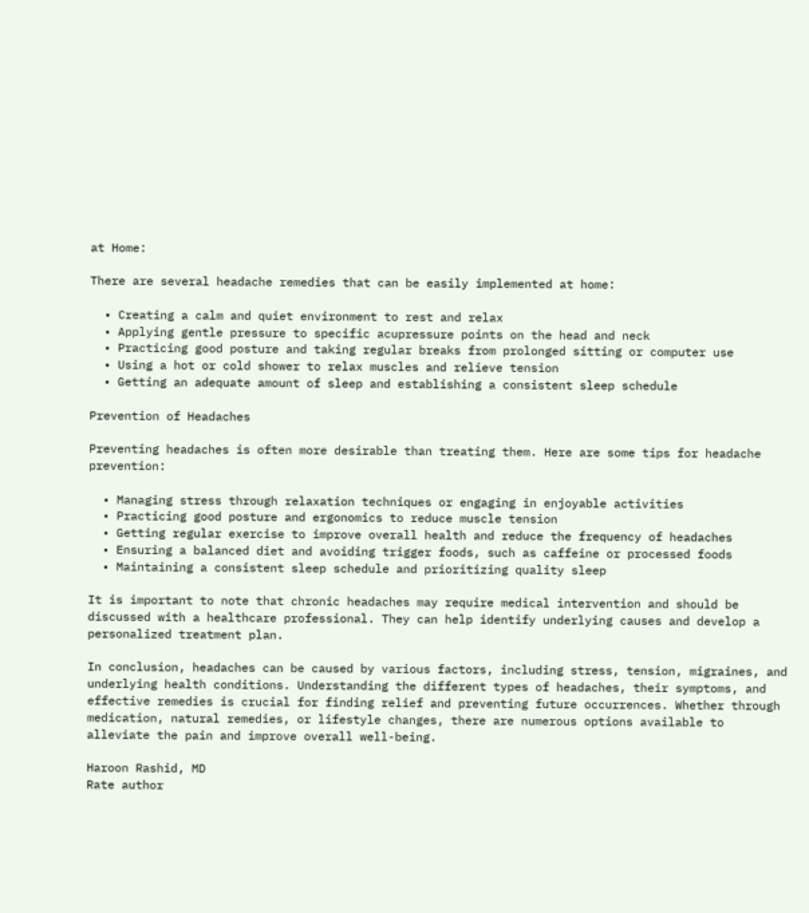at Home:

There are several headache remedies that can be easily implemented at home:

  • Creating a calm and quiet environment to rest and relax
  • Applying gentle pressure to specific acupressure points on the head and neck
  • Practicing good posture and taking regular breaks from prolonged sitting or computer use
  • Using a hot or cold shower to relax muscles and relieve tension
  • Getting an adequate amount of sleep and establishing a consistent sleep schedule

Prevention of Headaches

Preventing headaches is often more desirable than treating them. Here are some tips for headache prevention:

  • Managing stress through relaxation techniques or engaging in enjoyable activities
  • Practicing good posture and ergonomics to reduce muscle tension
  • Getting regular exercise to improve overall health and reduce the frequency of headaches
  • Ensuring a balanced diet and avoiding trigger foods, such as caffeine or processed foods
  • Maintaining a consistent sleep schedule and prioritizing quality sleep

It is important to note that chronic headaches may require medical intervention and should be discussed with a healthcare professional. They can help identify underlying causes and develop a personalized treatment plan.

In conclusion, headaches can be caused by various factors, including stress, tension, migraines, and underlying health conditions. Understanding the different types of headaches, their symptoms, and effective remedies is crucial for finding relief and preventing future occurrences. Whether through medication, natural remedies, or lifestyle changes, there are numerous options available to alleviate the pain and improve overall well-being.

Haroon Rashid, MD
Rate author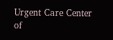Urgent Care Center of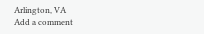Arlington, VA
Add a comment